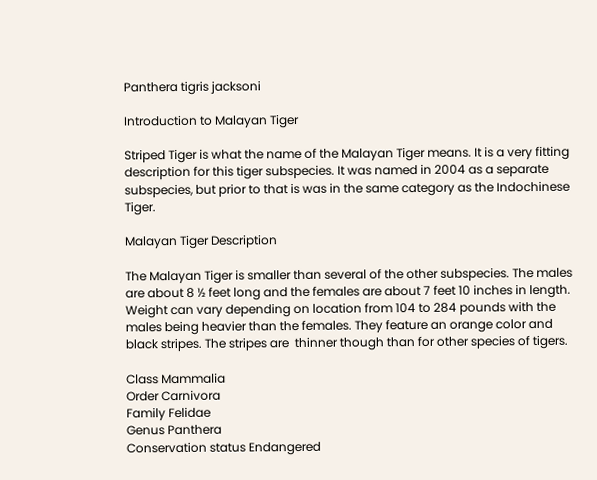Panthera tigris jacksoni

Introduction to Malayan Tiger

Striped Tiger is what the name of the Malayan Tiger means. It is a very fitting description for this tiger subspecies. It was named in 2004 as a separate subspecies, but prior to that is was in the same category as the Indochinese Tiger.

Malayan Tiger Description

The Malayan Tiger is smaller than several of the other subspecies. The males are about 8 ½ feet long and the females are about 7 feet 10 inches in length. Weight can vary depending on location from 104 to 284 pounds with the males being heavier than the females. They feature an orange color and black stripes. The stripes are  thinner though than for other species of tigers.

Class Mammalia
Order Carnivora
Family Felidae
Genus Panthera
Conservation status Endangered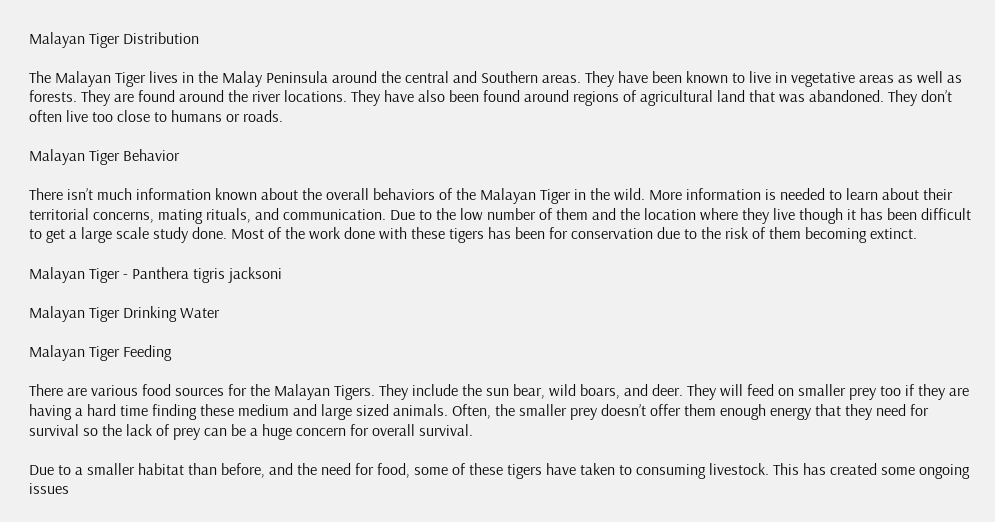Malayan Tiger Distribution

The Malayan Tiger lives in the Malay Peninsula around the central and Southern areas. They have been known to live in vegetative areas as well as forests. They are found around the river locations. They have also been found around regions of agricultural land that was abandoned. They don’t often live too close to humans or roads.

Malayan Tiger Behavior

There isn’t much information known about the overall behaviors of the Malayan Tiger in the wild. More information is needed to learn about their territorial concerns, mating rituals, and communication. Due to the low number of them and the location where they live though it has been difficult to get a large scale study done. Most of the work done with these tigers has been for conservation due to the risk of them becoming extinct.

Malayan Tiger - Panthera tigris jacksoni

Malayan Tiger Drinking Water

Malayan Tiger Feeding

There are various food sources for the Malayan Tigers. They include the sun bear, wild boars, and deer. They will feed on smaller prey too if they are having a hard time finding these medium and large sized animals. Often, the smaller prey doesn’t offer them enough energy that they need for survival so the lack of prey can be a huge concern for overall survival.

Due to a smaller habitat than before, and the need for food, some of these tigers have taken to consuming livestock. This has created some ongoing issues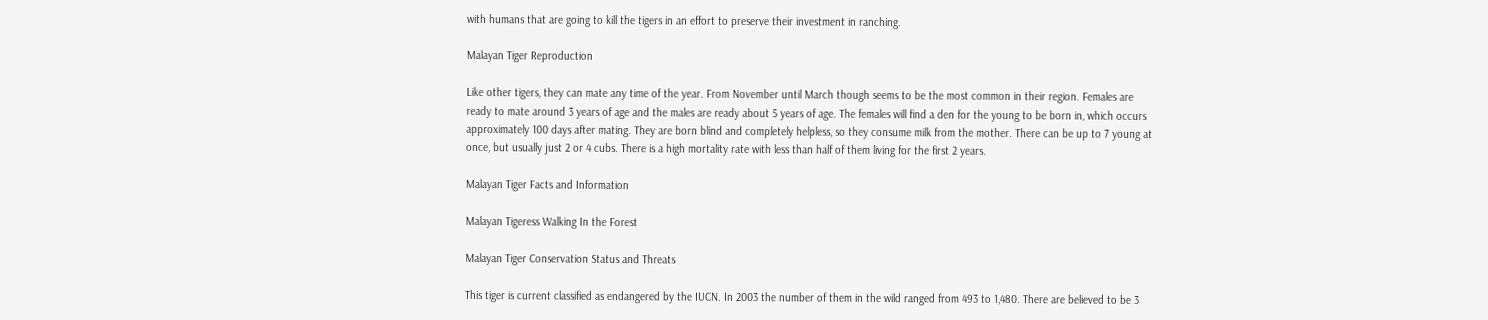with humans that are going to kill the tigers in an effort to preserve their investment in ranching.

Malayan Tiger Reproduction

Like other tigers, they can mate any time of the year. From November until March though seems to be the most common in their region. Females are ready to mate around 3 years of age and the males are ready about 5 years of age. The females will find a den for the young to be born in, which occurs approximately 100 days after mating. They are born blind and completely helpless, so they consume milk from the mother. There can be up to 7 young at once, but usually just 2 or 4 cubs. There is a high mortality rate with less than half of them living for the first 2 years.

Malayan Tiger Facts and Information

Malayan Tigeress Walking In the Forest

Malayan Tiger Conservation Status and Threats

This tiger is current classified as endangered by the IUCN. In 2003 the number of them in the wild ranged from 493 to 1,480. There are believed to be 3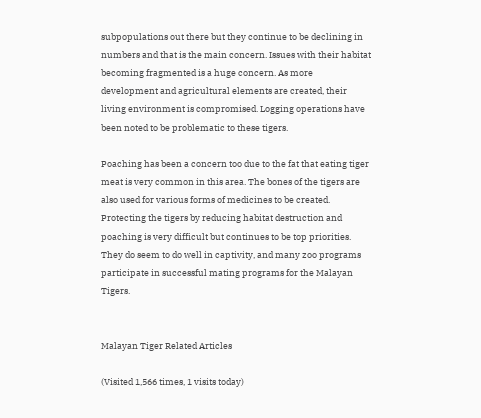subpopulations out there but they continue to be declining in numbers and that is the main concern. Issues with their habitat becoming fragmented is a huge concern. As more development and agricultural elements are created, their living environment is compromised. Logging operations have been noted to be problematic to these tigers.

Poaching has been a concern too due to the fat that eating tiger meat is very common in this area. The bones of the tigers are also used for various forms of medicines to be created. Protecting the tigers by reducing habitat destruction and poaching is very difficult but continues to be top priorities. They do seem to do well in captivity, and many zoo programs participate in successful mating programs for the Malayan Tigers.


Malayan Tiger Related Articles

(Visited 1,566 times, 1 visits today)